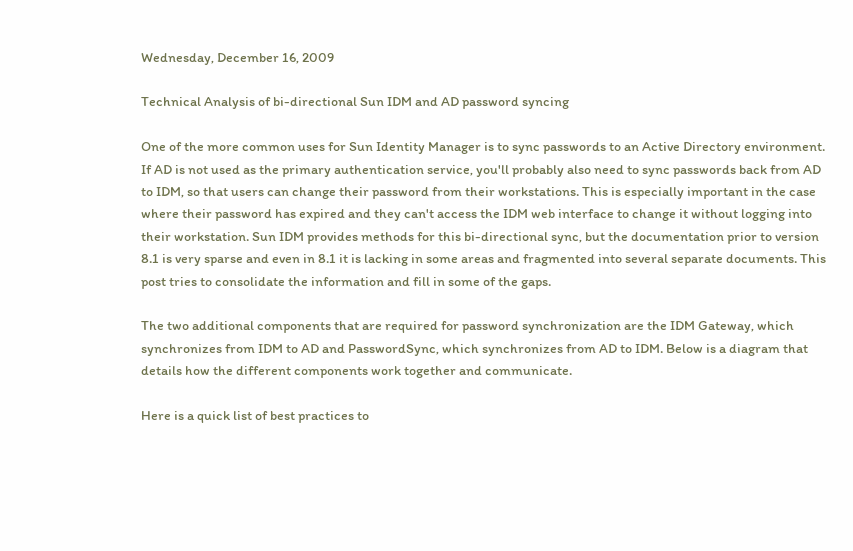Wednesday, December 16, 2009

Technical Analysis of bi-directional Sun IDM and AD password syncing

One of the more common uses for Sun Identity Manager is to sync passwords to an Active Directory environment. If AD is not used as the primary authentication service, you'll probably also need to sync passwords back from AD to IDM, so that users can change their password from their workstations. This is especially important in the case where their password has expired and they can't access the IDM web interface to change it without logging into their workstation. Sun IDM provides methods for this bi-directional sync, but the documentation prior to version 8.1 is very sparse and even in 8.1 it is lacking in some areas and fragmented into several separate documents. This post tries to consolidate the information and fill in some of the gaps.

The two additional components that are required for password synchronization are the IDM Gateway, which synchronizes from IDM to AD and PasswordSync, which synchronizes from AD to IDM. Below is a diagram that details how the different components work together and communicate.

Here is a quick list of best practices to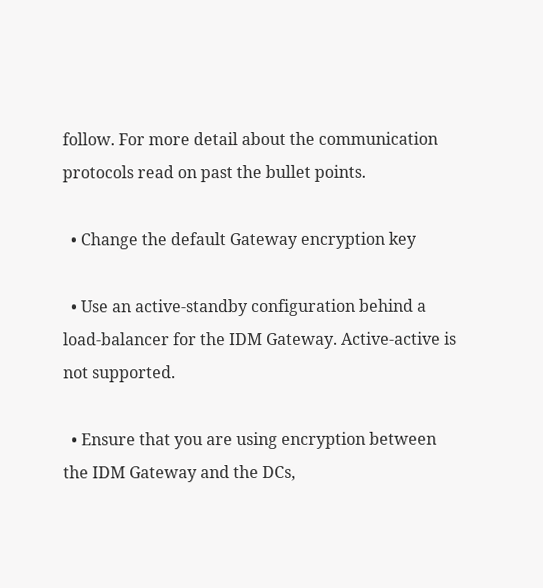follow. For more detail about the communication protocols read on past the bullet points.

  • Change the default Gateway encryption key

  • Use an active-standby configuration behind a load-balancer for the IDM Gateway. Active-active is not supported.

  • Ensure that you are using encryption between the IDM Gateway and the DCs,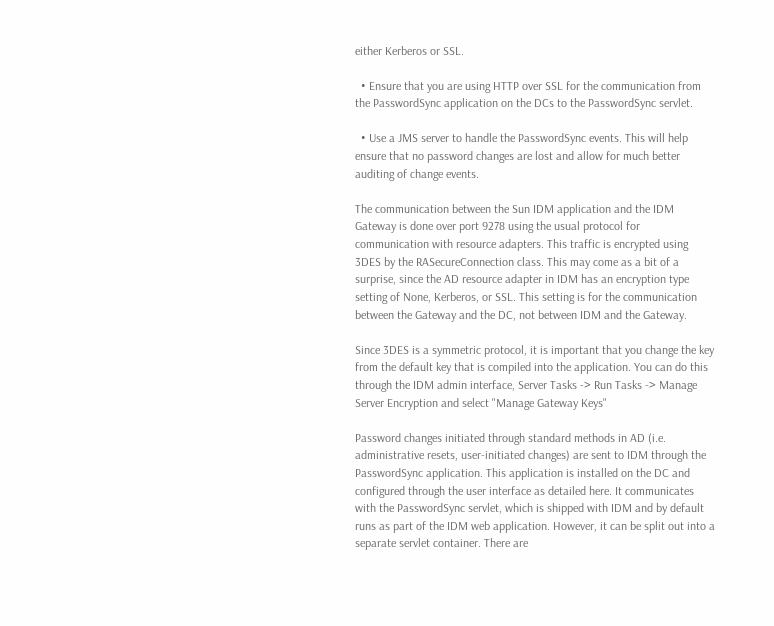either Kerberos or SSL.

  • Ensure that you are using HTTP over SSL for the communication from the PasswordSync application on the DCs to the PasswordSync servlet.

  • Use a JMS server to handle the PasswordSync events. This will help ensure that no password changes are lost and allow for much better auditing of change events.

The communication between the Sun IDM application and the IDM Gateway is done over port 9278 using the usual protocol for communication with resource adapters. This traffic is encrypted using 3DES by the RASecureConnection class. This may come as a bit of a surprise, since the AD resource adapter in IDM has an encryption type setting of None, Kerberos, or SSL. This setting is for the communication between the Gateway and the DC, not between IDM and the Gateway.

Since 3DES is a symmetric protocol, it is important that you change the key from the default key that is compiled into the application. You can do this through the IDM admin interface, Server Tasks -> Run Tasks -> Manage Server Encryption and select "Manage Gateway Keys"

Password changes initiated through standard methods in AD (i.e. administrative resets, user-initiated changes) are sent to IDM through the PasswordSync application. This application is installed on the DC and configured through the user interface as detailed here. It communicates with the PasswordSync servlet, which is shipped with IDM and by default runs as part of the IDM web application. However, it can be split out into a separate servlet container. There are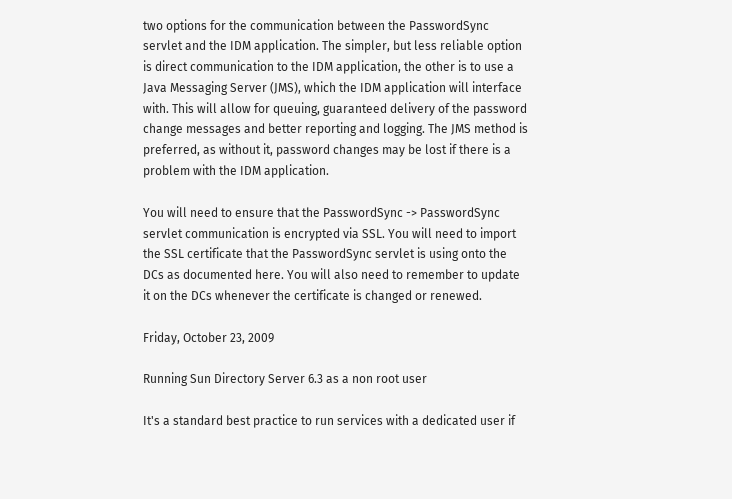two options for the communication between the PasswordSync servlet and the IDM application. The simpler, but less reliable option is direct communication to the IDM application, the other is to use a Java Messaging Server (JMS), which the IDM application will interface with. This will allow for queuing, guaranteed delivery of the password change messages and better reporting and logging. The JMS method is preferred, as without it, password changes may be lost if there is a problem with the IDM application.

You will need to ensure that the PasswordSync -> PasswordSync servlet communication is encrypted via SSL. You will need to import the SSL certificate that the PasswordSync servlet is using onto the DCs as documented here. You will also need to remember to update it on the DCs whenever the certificate is changed or renewed.

Friday, October 23, 2009

Running Sun Directory Server 6.3 as a non root user

It's a standard best practice to run services with a dedicated user if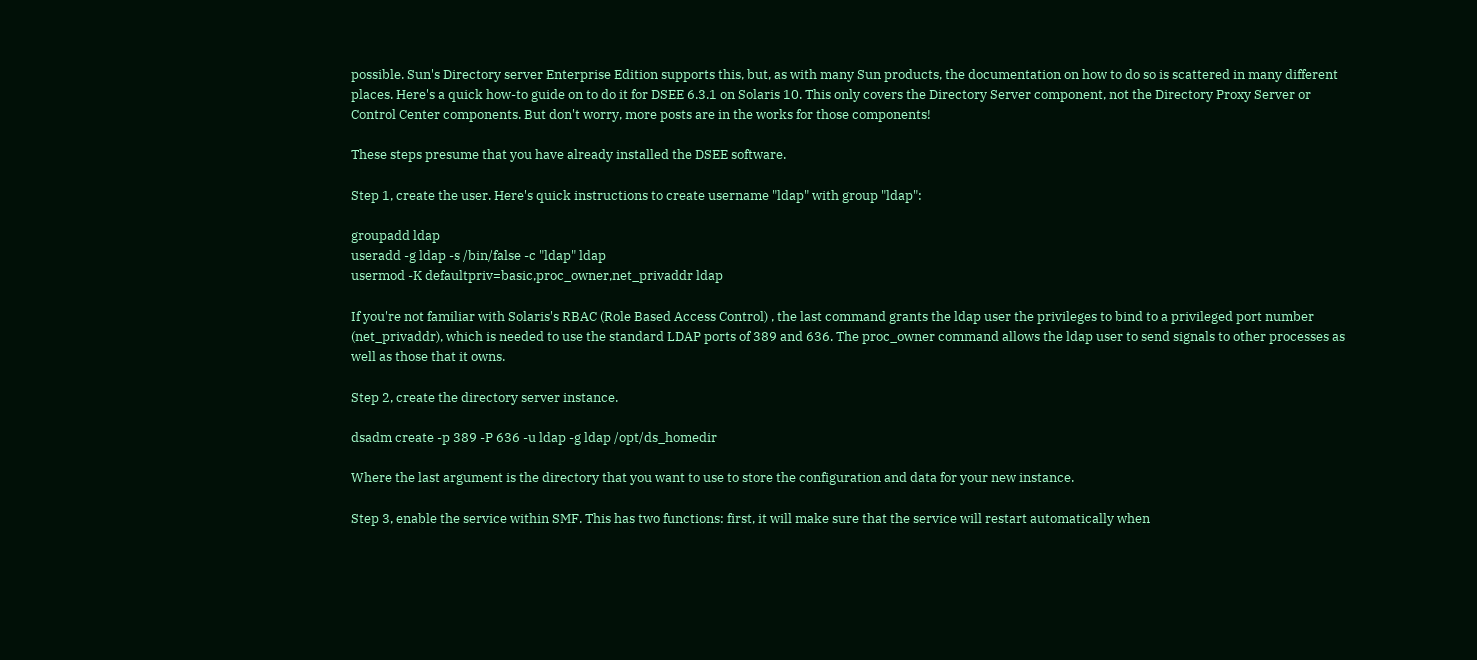possible. Sun's Directory server Enterprise Edition supports this, but, as with many Sun products, the documentation on how to do so is scattered in many different places. Here's a quick how-to guide on to do it for DSEE 6.3.1 on Solaris 10. This only covers the Directory Server component, not the Directory Proxy Server or Control Center components. But don't worry, more posts are in the works for those components!

These steps presume that you have already installed the DSEE software.

Step 1, create the user. Here's quick instructions to create username "ldap" with group "ldap":

groupadd ldap
useradd -g ldap -s /bin/false -c "ldap" ldap
usermod -K defaultpriv=basic,proc_owner,net_privaddr ldap

If you're not familiar with Solaris's RBAC (Role Based Access Control) , the last command grants the ldap user the privileges to bind to a privileged port number (net_privaddr), which is needed to use the standard LDAP ports of 389 and 636. The proc_owner command allows the ldap user to send signals to other processes as well as those that it owns.

Step 2, create the directory server instance.

dsadm create -p 389 -P 636 -u ldap -g ldap /opt/ds_homedir

Where the last argument is the directory that you want to use to store the configuration and data for your new instance.

Step 3, enable the service within SMF. This has two functions: first, it will make sure that the service will restart automatically when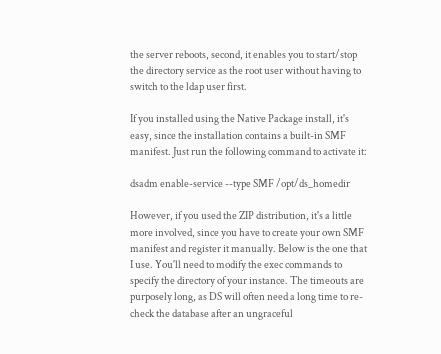the server reboots, second, it enables you to start/stop the directory service as the root user without having to switch to the ldap user first.

If you installed using the Native Package install, it's easy, since the installation contains a built-in SMF manifest. Just run the following command to activate it:

dsadm enable-service --type SMF /opt/ds_homedir

However, if you used the ZIP distribution, it's a little more involved, since you have to create your own SMF manifest and register it manually. Below is the one that I use. You'll need to modify the exec commands to specify the directory of your instance. The timeouts are purposely long, as DS will often need a long time to re-check the database after an ungraceful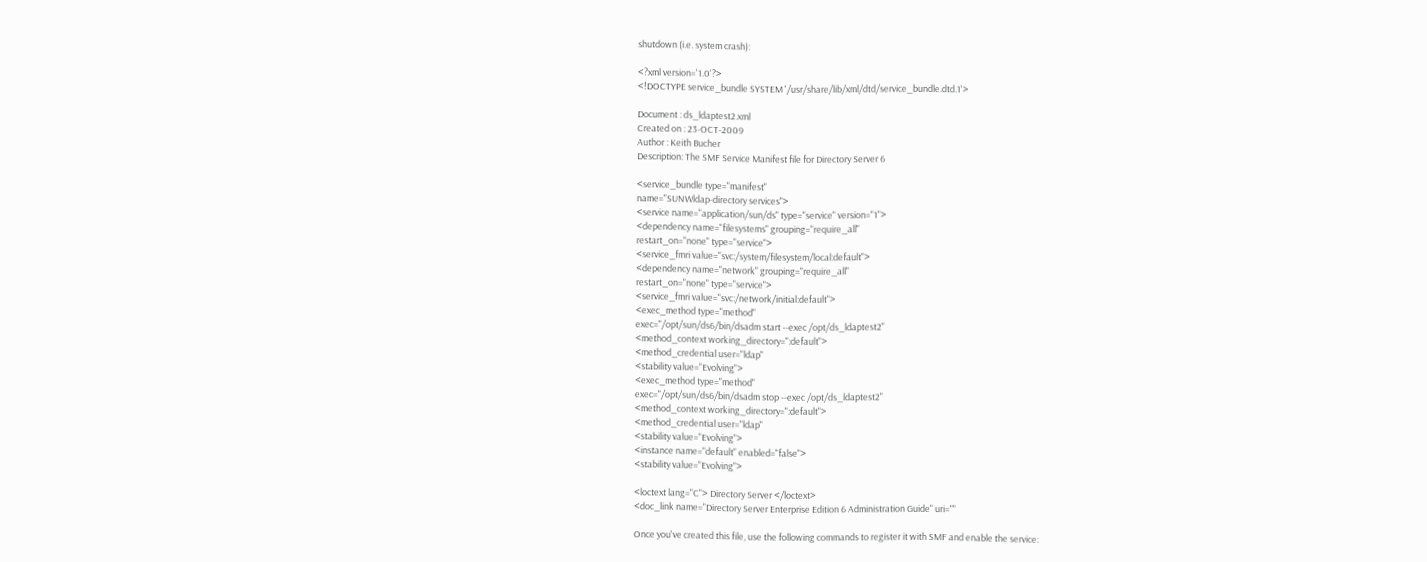shutdown (i.e. system crash):

<?xml version='1.0'?>
<!DOCTYPE service_bundle SYSTEM '/usr/share/lib/xml/dtd/service_bundle.dtd.1'>

Document : ds_ldaptest2.xml
Created on : 23-OCT-2009
Author : Keith Bucher
Description: The SMF Service Manifest file for Directory Server 6

<service_bundle type="manifest"
name="SUNWldap-directory services">
<service name="application/sun/ds" type="service" version="1">
<dependency name="filesystems" grouping="require_all"
restart_on="none" type="service">
<service_fmri value="svc:/system/filesystem/local:default">
<dependency name="network" grouping="require_all"
restart_on="none" type="service">
<service_fmri value="svc:/network/initial:default">
<exec_method type="method"
exec="/opt/sun/ds6/bin/dsadm start --exec /opt/ds_ldaptest2"
<method_context working_directory=":default">
<method_credential user="ldap"
<stability value="Evolving">
<exec_method type="method"
exec="/opt/sun/ds6/bin/dsadm stop --exec /opt/ds_ldaptest2"
<method_context working_directory=":default">
<method_credential user="ldap"
<stability value="Evolving">
<instance name="default" enabled="false">
<stability value="Evolving">

<loctext lang="C"> Directory Server </loctext>
<doc_link name="Directory Server Enterprise Edition 6 Administration Guide" uri=""

Once you've created this file, use the following commands to register it with SMF and enable the service: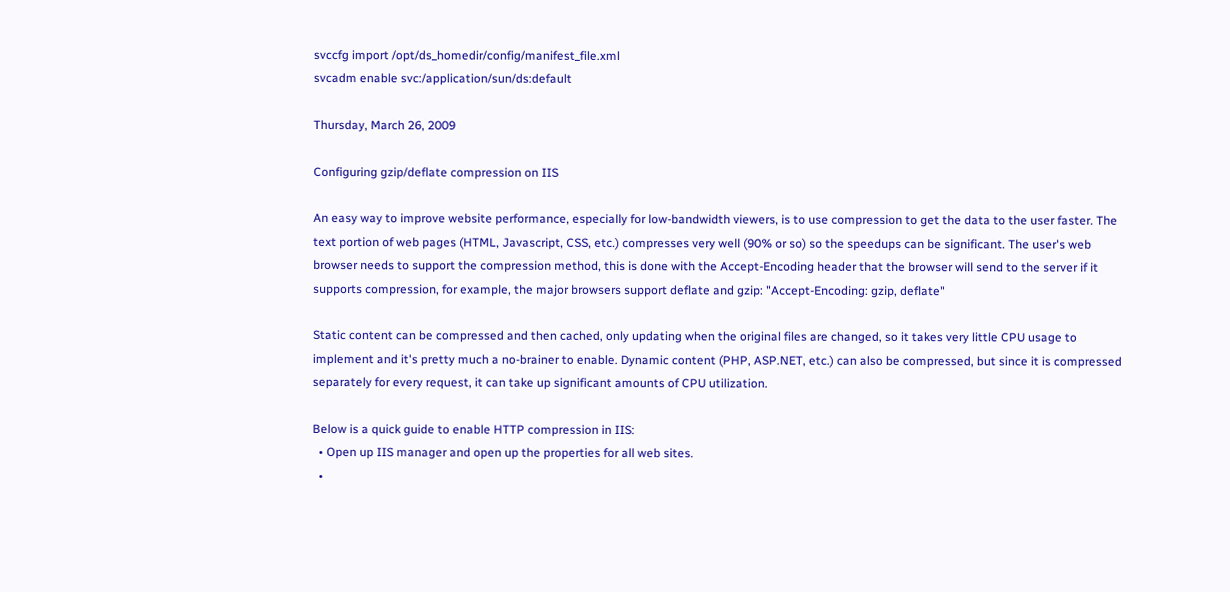svccfg import /opt/ds_homedir/config/manifest_file.xml
svcadm enable svc:/application/sun/ds:default

Thursday, March 26, 2009

Configuring gzip/deflate compression on IIS

An easy way to improve website performance, especially for low-bandwidth viewers, is to use compression to get the data to the user faster. The text portion of web pages (HTML, Javascript, CSS, etc.) compresses very well (90% or so) so the speedups can be significant. The user's web browser needs to support the compression method, this is done with the Accept-Encoding header that the browser will send to the server if it supports compression, for example, the major browsers support deflate and gzip: "Accept-Encoding: gzip, deflate"

Static content can be compressed and then cached, only updating when the original files are changed, so it takes very little CPU usage to implement and it's pretty much a no-brainer to enable. Dynamic content (PHP, ASP.NET, etc.) can also be compressed, but since it is compressed separately for every request, it can take up significant amounts of CPU utilization.

Below is a quick guide to enable HTTP compression in IIS:
  • Open up IIS manager and open up the properties for all web sites.
  •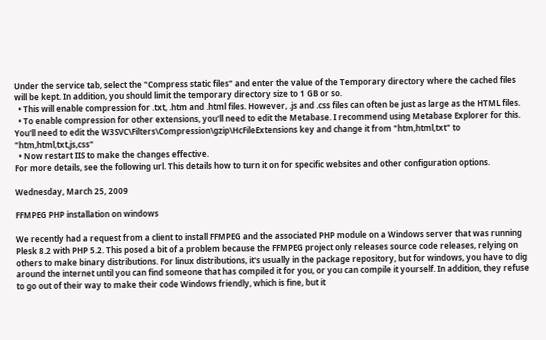Under the service tab, select the "Compress static files" and enter the value of the Temporary directory where the cached files will be kept. In addition, you should limit the temporary directory size to 1 GB or so.
  • This will enable compression for .txt, .htm and .html files. However, .js and .css files can often be just as large as the HTML files.
  • To enable compression for other extensions, you'll need to edit the Metabase. I recommend using Metabase Explorer for this. You'll need to edit the W3SVC\Filters\Compression\gzip\HcFileExtensions key and change it from "htm,html,txt" to "htm,html,txt,js,css"
  • Now restart IIS to make the changes effective.
For more details, see the following url. This details how to turn it on for specific websites and other configuration options.

Wednesday, March 25, 2009

FFMPEG PHP installation on windows

We recently had a request from a client to install FFMPEG and the associated PHP module on a Windows server that was running Plesk 8.2 with PHP 5.2. This posed a bit of a problem because the FFMPEG project only releases source code releases, relying on others to make binary distributions. For linux distributions, it's usually in the package repository, but for windows, you have to dig around the internet until you can find someone that has compiled it for you, or you can compile it yourself. In addition, they refuse to go out of their way to make their code Windows friendly, which is fine, but it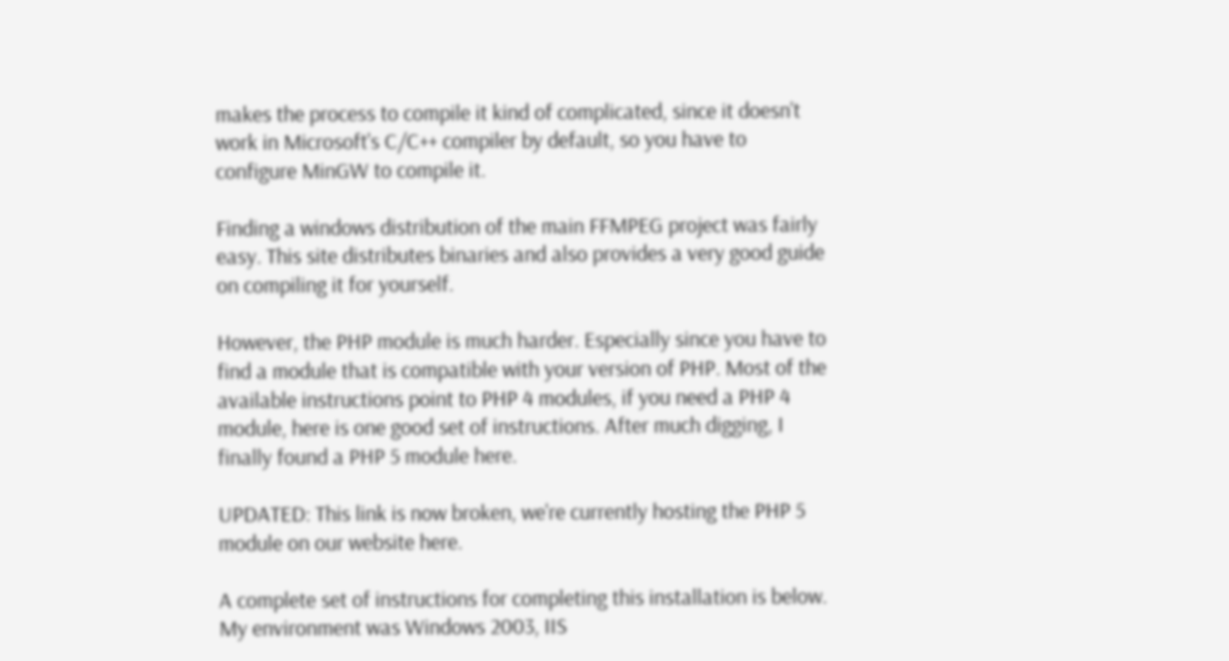makes the process to compile it kind of complicated, since it doesn't work in Microsoft's C/C++ compiler by default, so you have to configure MinGW to compile it.

Finding a windows distribution of the main FFMPEG project was fairly easy. This site distributes binaries and also provides a very good guide on compiling it for yourself.

However, the PHP module is much harder. Especially since you have to find a module that is compatible with your version of PHP. Most of the available instructions point to PHP 4 modules, if you need a PHP 4 module, here is one good set of instructions. After much digging, I finally found a PHP 5 module here.

UPDATED: This link is now broken, we're currently hosting the PHP 5 module on our website here.

A complete set of instructions for completing this installation is below. My environment was Windows 2003, IIS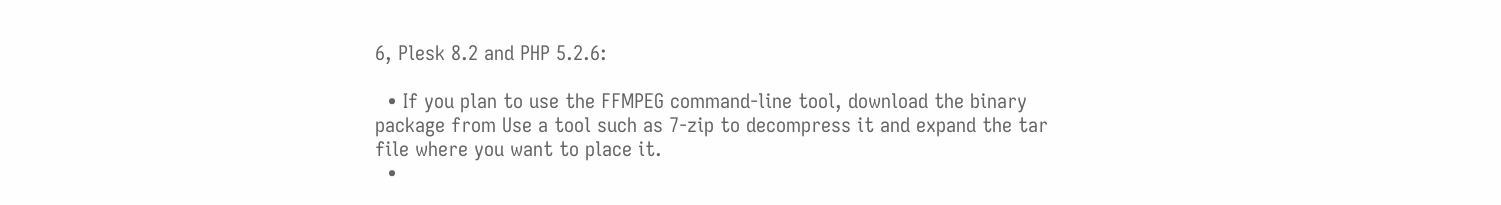6, Plesk 8.2 and PHP 5.2.6:

  • If you plan to use the FFMPEG command-line tool, download the binary package from Use a tool such as 7-zip to decompress it and expand the tar file where you want to place it.
  •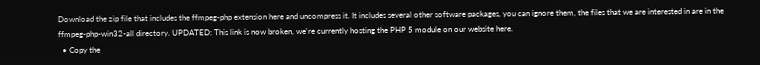Download the zip file that includes the ffmpeg-php extension here and uncompress it. It includes several other software packages, you can ignore them, the files that we are interested in are in the ffmpeg-php-win32-all directory. UPDATED: This link is now broken, we're currently hosting the PHP 5 module on our website here.
  • Copy the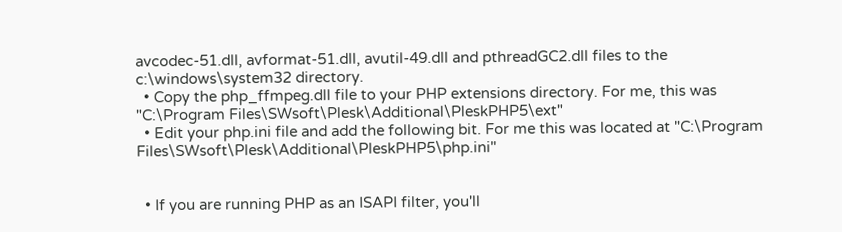avcodec-51.dll, avformat-51.dll, avutil-49.dll and pthreadGC2.dll files to the c:\windows\system32 directory.
  • Copy the php_ffmpeg.dll file to your PHP extensions directory. For me, this was "C:\Program Files\SWsoft\Plesk\Additional\PleskPHP5\ext"
  • Edit your php.ini file and add the following bit. For me this was located at "C:\Program Files\SWsoft\Plesk\Additional\PleskPHP5\php.ini"


  • If you are running PHP as an ISAPI filter, you'll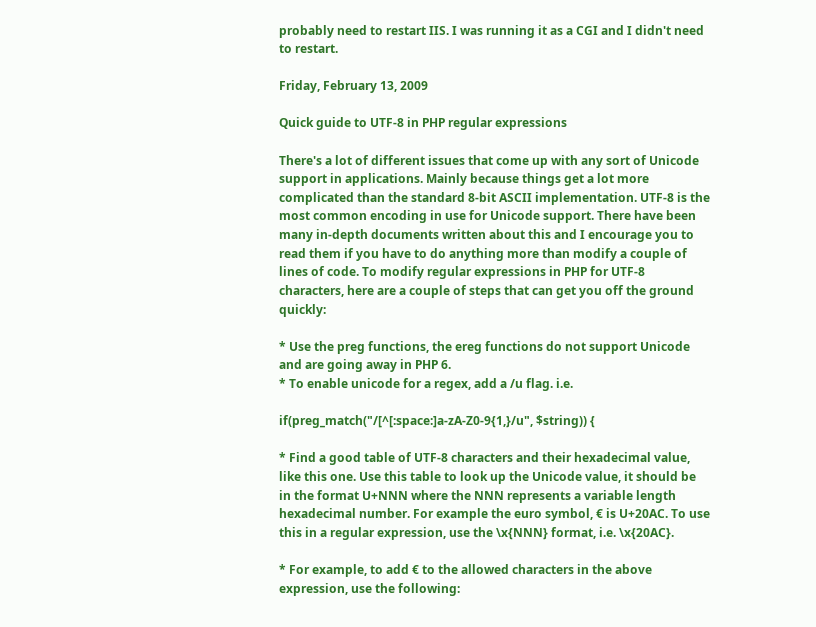probably need to restart IIS. I was running it as a CGI and I didn't need to restart.

Friday, February 13, 2009

Quick guide to UTF-8 in PHP regular expressions

There's a lot of different issues that come up with any sort of Unicode support in applications. Mainly because things get a lot more complicated than the standard 8-bit ASCII implementation. UTF-8 is the most common encoding in use for Unicode support. There have been many in-depth documents written about this and I encourage you to read them if you have to do anything more than modify a couple of lines of code. To modify regular expressions in PHP for UTF-8 characters, here are a couple of steps that can get you off the ground quickly:

* Use the preg functions, the ereg functions do not support Unicode and are going away in PHP 6.
* To enable unicode for a regex, add a /u flag. i.e.

if(preg_match("/[^[:space:]a-zA-Z0-9{1,}/u", $string)) {

* Find a good table of UTF-8 characters and their hexadecimal value, like this one. Use this table to look up the Unicode value, it should be in the format U+NNN where the NNN represents a variable length hexadecimal number. For example the euro symbol, € is U+20AC. To use this in a regular expression, use the \x{NNN} format, i.e. \x{20AC}.

* For example, to add € to the allowed characters in the above expression, use the following: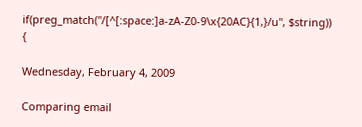if(preg_match("/[^[:space:]a-zA-Z0-9\x{20AC}{1,}/u", $string)) {

Wednesday, February 4, 2009

Comparing email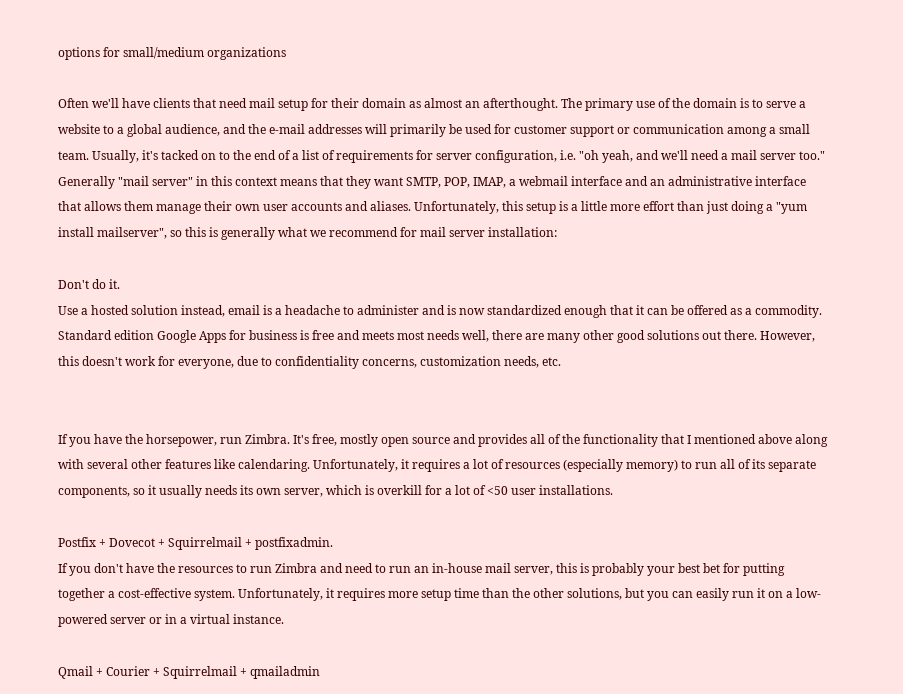options for small/medium organizations

Often we'll have clients that need mail setup for their domain as almost an afterthought. The primary use of the domain is to serve a website to a global audience, and the e-mail addresses will primarily be used for customer support or communication among a small team. Usually, it's tacked on to the end of a list of requirements for server configuration, i.e. "oh yeah, and we'll need a mail server too." Generally "mail server" in this context means that they want SMTP, POP, IMAP, a webmail interface and an administrative interface that allows them manage their own user accounts and aliases. Unfortunately, this setup is a little more effort than just doing a "yum install mailserver", so this is generally what we recommend for mail server installation:

Don't do it.
Use a hosted solution instead, email is a headache to administer and is now standardized enough that it can be offered as a commodity. Standard edition Google Apps for business is free and meets most needs well, there are many other good solutions out there. However, this doesn't work for everyone, due to confidentiality concerns, customization needs, etc.


If you have the horsepower, run Zimbra. It's free, mostly open source and provides all of the functionality that I mentioned above along with several other features like calendaring. Unfortunately, it requires a lot of resources (especially memory) to run all of its separate components, so it usually needs its own server, which is overkill for a lot of <50 user installations.

Postfix + Dovecot + Squirrelmail + postfixadmin.
If you don't have the resources to run Zimbra and need to run an in-house mail server, this is probably your best bet for putting together a cost-effective system. Unfortunately, it requires more setup time than the other solutions, but you can easily run it on a low-powered server or in a virtual instance.

Qmail + Courier + Squirrelmail + qmailadmin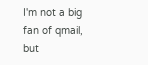I'm not a big fan of qmail, but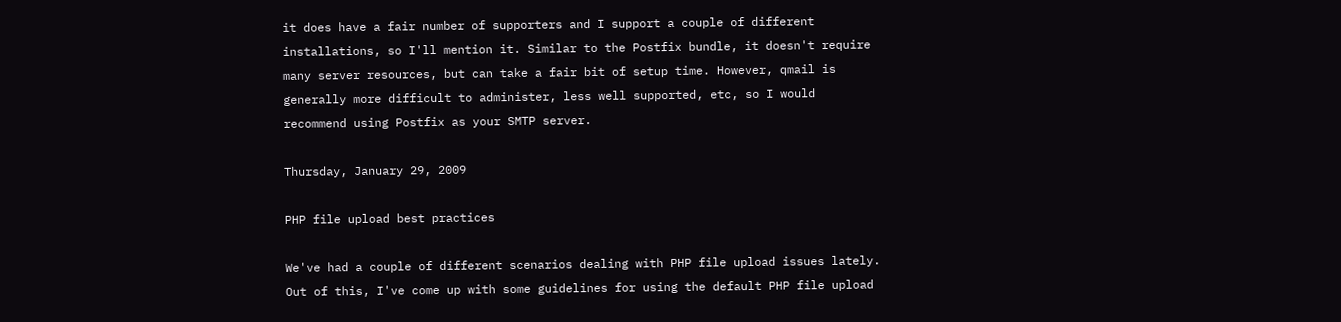it does have a fair number of supporters and I support a couple of different installations, so I'll mention it. Similar to the Postfix bundle, it doesn't require many server resources, but can take a fair bit of setup time. However, qmail is generally more difficult to administer, less well supported, etc, so I would recommend using Postfix as your SMTP server.

Thursday, January 29, 2009

PHP file upload best practices

We've had a couple of different scenarios dealing with PHP file upload issues lately. Out of this, I've come up with some guidelines for using the default PHP file upload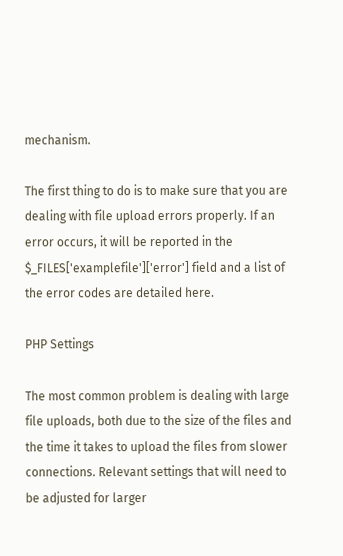mechanism.

The first thing to do is to make sure that you are dealing with file upload errors properly. If an error occurs, it will be reported in the $_FILES['examplefile']['error'] field and a list of the error codes are detailed here.

PHP Settings

The most common problem is dealing with large file uploads, both due to the size of the files and the time it takes to upload the files from slower connections. Relevant settings that will need to be adjusted for larger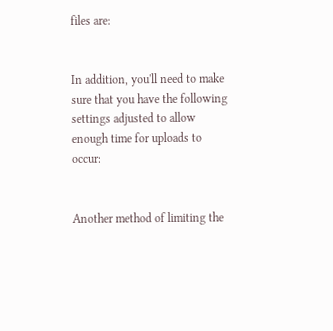files are:


In addition, you'll need to make sure that you have the following settings adjusted to allow enough time for uploads to occur:


Another method of limiting the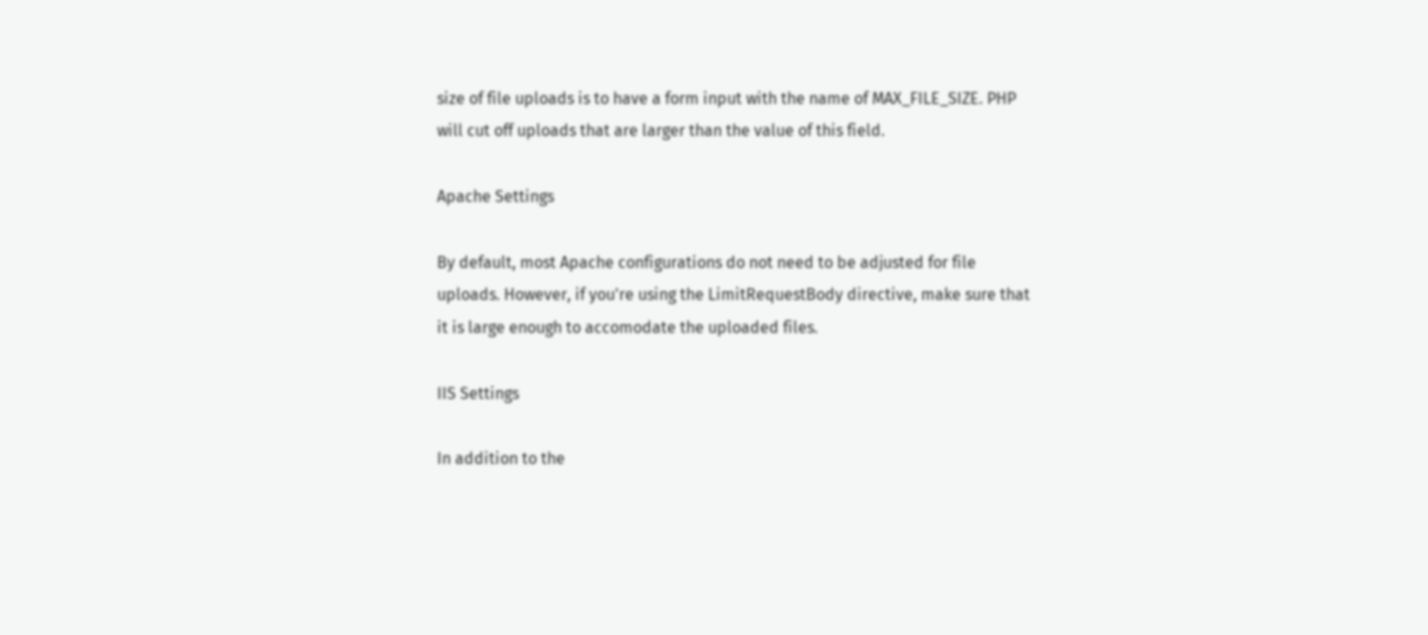size of file uploads is to have a form input with the name of MAX_FILE_SIZE. PHP will cut off uploads that are larger than the value of this field.

Apache Settings

By default, most Apache configurations do not need to be adjusted for file uploads. However, if you're using the LimitRequestBody directive, make sure that it is large enough to accomodate the uploaded files.

IIS Settings

In addition to the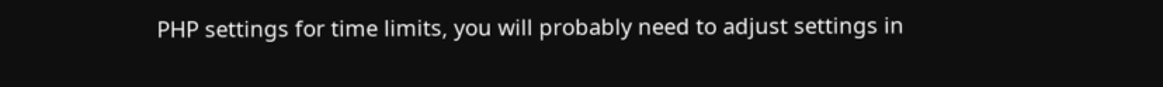PHP settings for time limits, you will probably need to adjust settings in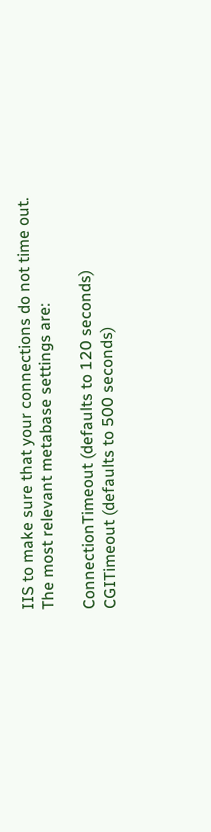IIS to make sure that your connections do not time out. The most relevant metabase settings are:

ConnectionTimeout (defaults to 120 seconds)
CGITimeout (defaults to 500 seconds)